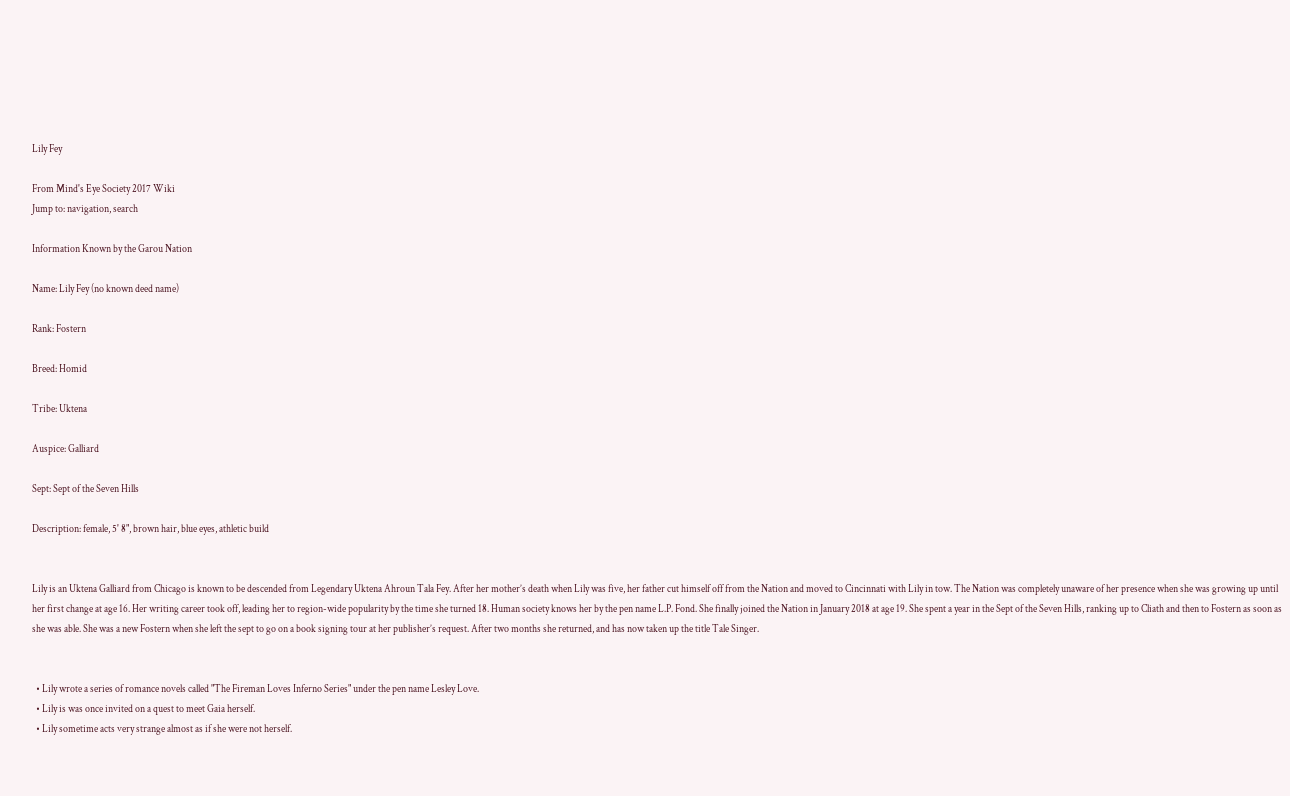Lily Fey

From Mind's Eye Society 2017 Wiki
Jump to: navigation, search

Information Known by the Garou Nation

Name: Lily Fey (no known deed name)

Rank: Fostern

Breed: Homid

Tribe: Uktena

Auspice: Galliard

Sept: Sept of the Seven Hills

Description: female, 5' 8", brown hair, blue eyes, athletic build


Lily is an Uktena Galliard from Chicago is known to be descended from Legendary Uktena Ahroun Tala Fey. After her mother’s death when Lily was five, her father cut himself off from the Nation and moved to Cincinnati with Lily in tow. The Nation was completely unaware of her presence when she was growing up until her first change at age 16. Her writing career took off, leading her to region-wide popularity by the time she turned 18. Human society knows her by the pen name L.P. Fond. She finally joined the Nation in January 2018 at age 19. She spent a year in the Sept of the Seven Hills, ranking up to Cliath and then to Fostern as soon as she was able. She was a new Fostern when she left the sept to go on a book signing tour at her publisher’s request. After two months she returned, and has now taken up the title Tale Singer.


  • Lily wrote a series of romance novels called "The Fireman Loves Inferno Series" under the pen name Lesley Love.
  • Lily is was once invited on a quest to meet Gaia herself.
  • Lily sometime acts very strange almost as if she were not herself.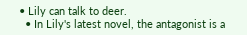• Lily can talk to deer.
  • In Lily's latest novel, the antagonist is a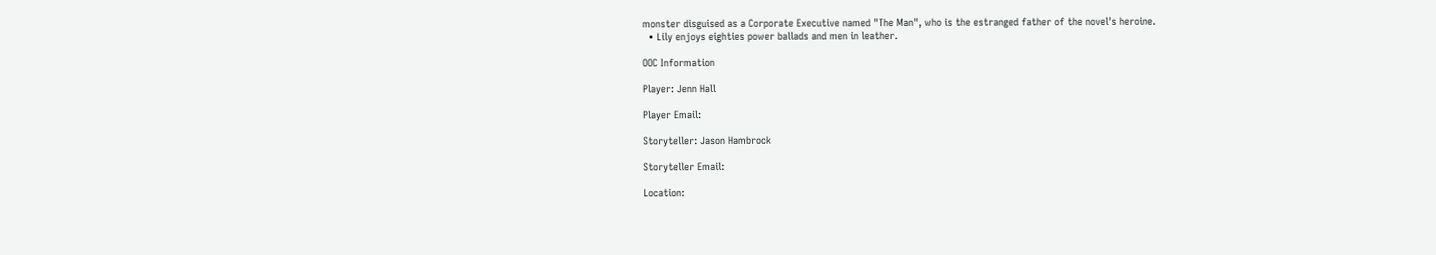monster disguised as a Corporate Executive named "The Man", who is the estranged father of the novel's heroine.
  • Lily enjoys eighties power ballads and men in leather.

OOC Information

Player: Jenn Hall

Player Email:

Storyteller: Jason Hambrock

Storyteller Email:

Location: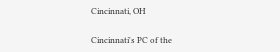Cincinnati, OH

Cincinnati's PC of the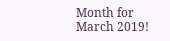Month for March 2019!